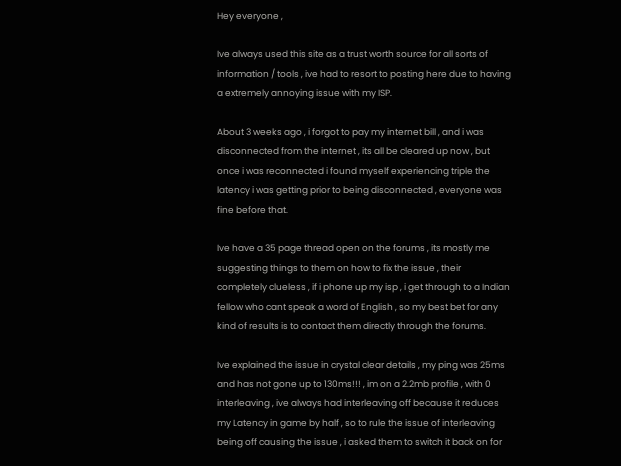Hey everyone ,

Ive always used this site as a trust worth source for all sorts of information / tools , ive had to resort to posting here due to having a extremely annoying issue with my ISP.

About 3 weeks ago , i forgot to pay my internet bill , and i was disconnected from the internet , its all be cleared up now , but once i was reconnected i found myself experiencing triple the latency i was getting prior to being disconnected , everyone was fine before that.

Ive have a 35 page thread open on the forums , its mostly me suggesting things to them on how to fix the issue , their completely clueless , if i phone up my isp , i get through to a Indian fellow who cant speak a word of English , so my best bet for any kind of results is to contact them directly through the forums.

Ive explained the issue in crystal clear details , my ping was 25ms and has not gone up to 130ms!!! , im on a 2.2mb profile , with 0 interleaving , ive always had interleaving off because it reduces my Latency in game by half , so to rule the issue of interleaving being off causing the issue , i asked them to switch it back on for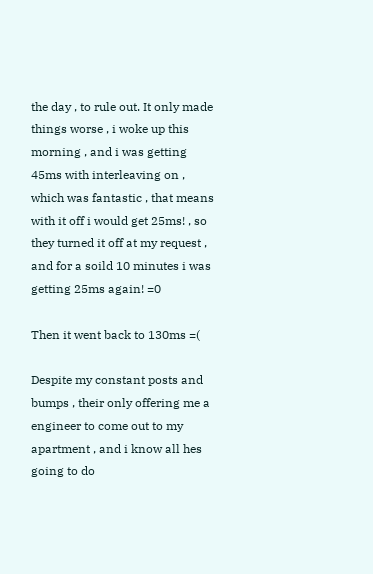the day , to rule out. It only made things worse , i woke up this morning , and i was getting 45ms with interleaving on , which was fantastic , that means with it off i would get 25ms! , so they turned it off at my request , and for a soild 10 minutes i was getting 25ms again! =0

Then it went back to 130ms =(

Despite my constant posts and bumps , their only offering me a engineer to come out to my apartment , and i know all hes going to do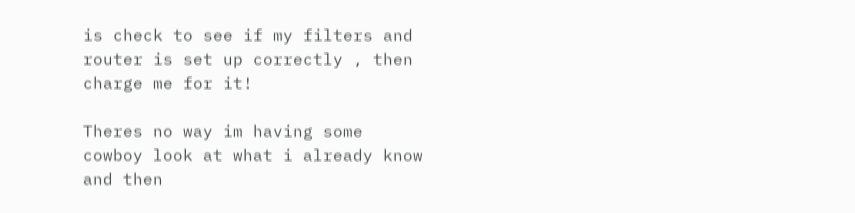is check to see if my filters and router is set up correctly , then charge me for it!

Theres no way im having some cowboy look at what i already know and then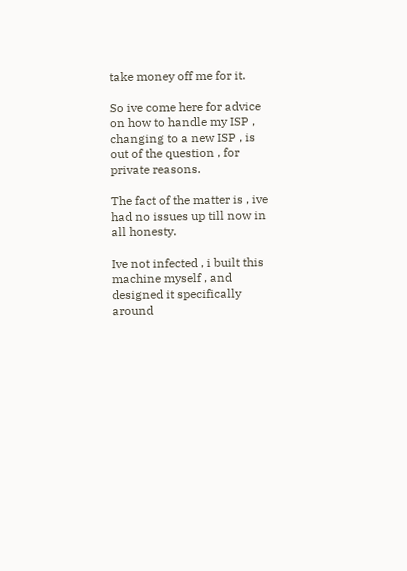take money off me for it.

So ive come here for advice on how to handle my ISP , changing to a new ISP , is out of the question , for private reasons.

The fact of the matter is , ive had no issues up till now in all honesty.

Ive not infected , i built this machine myself , and designed it specifically around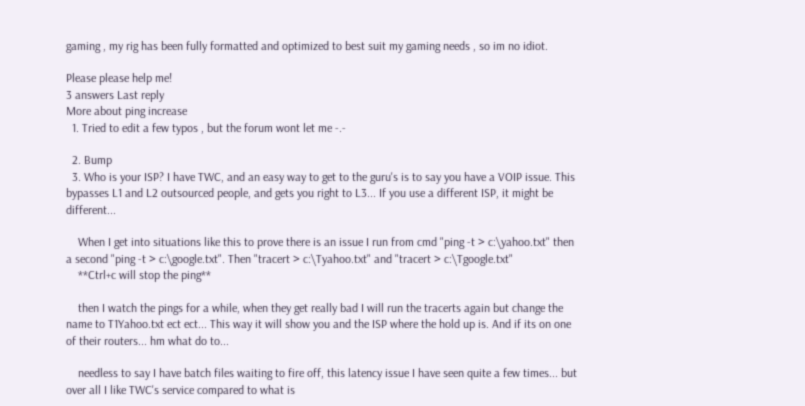gaming , my rig has been fully formatted and optimized to best suit my gaming needs , so im no idiot.

Please please help me!
3 answers Last reply
More about ping increase
  1. Tried to edit a few typos , but the forum wont let me -.-

  2. Bump
  3. Who is your ISP? I have TWC, and an easy way to get to the guru's is to say you have a VOIP issue. This bypasses L1 and L2 outsourced people, and gets you right to L3... If you use a different ISP, it might be different...

    When I get into situations like this to prove there is an issue I run from cmd "ping -t > c:\yahoo.txt" then a second "ping -t > c:\google.txt". Then "tracert > c:\Tyahoo.txt" and "tracert > c:\Tgoogle.txt"
    **Ctrl+c will stop the ping**

    then I watch the pings for a while, when they get really bad I will run the tracerts again but change the name to T1Yahoo.txt ect ect... This way it will show you and the ISP where the hold up is. And if its on one of their routers... hm what do to...

    needless to say I have batch files waiting to fire off, this latency issue I have seen quite a few times... but over all I like TWC's service compared to what is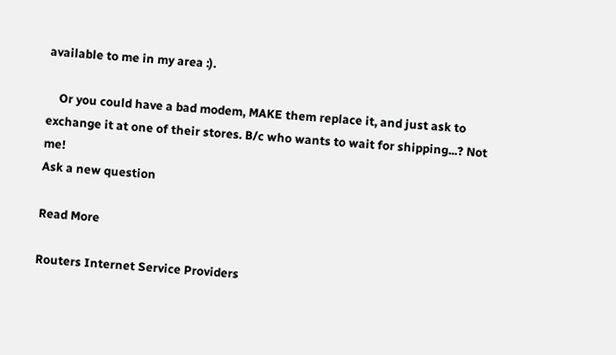available to me in my area :).

    Or you could have a bad modem, MAKE them replace it, and just ask to exchange it at one of their stores. B/c who wants to wait for shipping...? Not me!
Ask a new question

Read More

Routers Internet Service Providers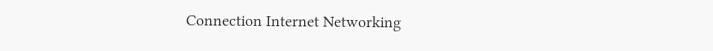Connection Internet Networking